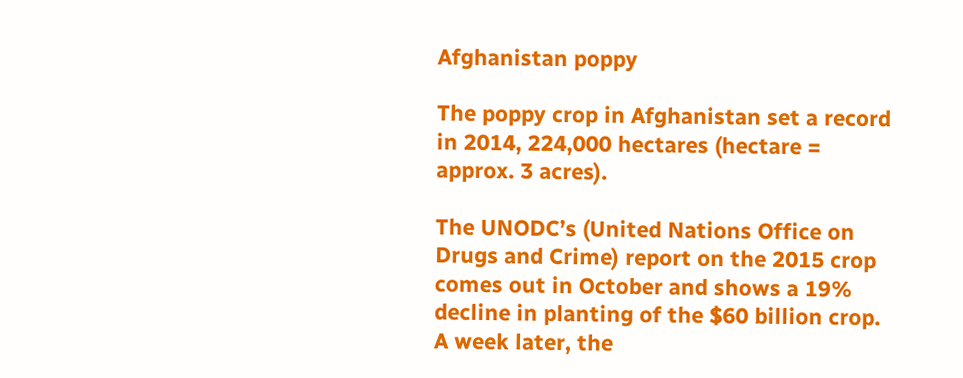Afghanistan poppy

The poppy crop in Afghanistan set a record in 2014, 224,000 hectares (hectare = approx. 3 acres).

The UNODC’s (United Nations Office on Drugs and Crime) report on the 2015 crop comes out in October and shows a 19% decline in planting of the $60 billion crop. A week later, the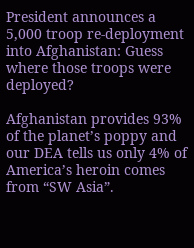President announces a 5,000 troop re-deployment into Afghanistan: Guess where those troops were deployed?

Afghanistan provides 93% of the planet’s poppy and our DEA tells us only 4% of America’s heroin comes from “SW Asia”.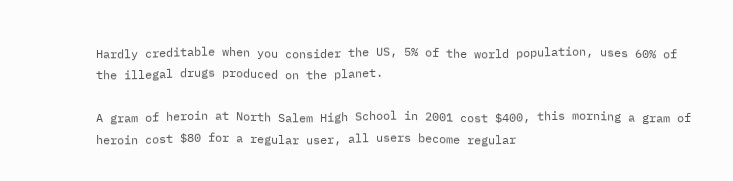Hardly creditable when you consider the US, 5% of the world population, uses 60% of the illegal drugs produced on the planet.

A gram of heroin at North Salem High School in 2001 cost $400, this morning a gram of heroin cost $80 for a regular user, all users become regular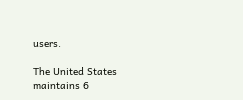users.

The United States maintains 6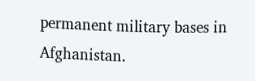permanent military bases in Afghanistan.